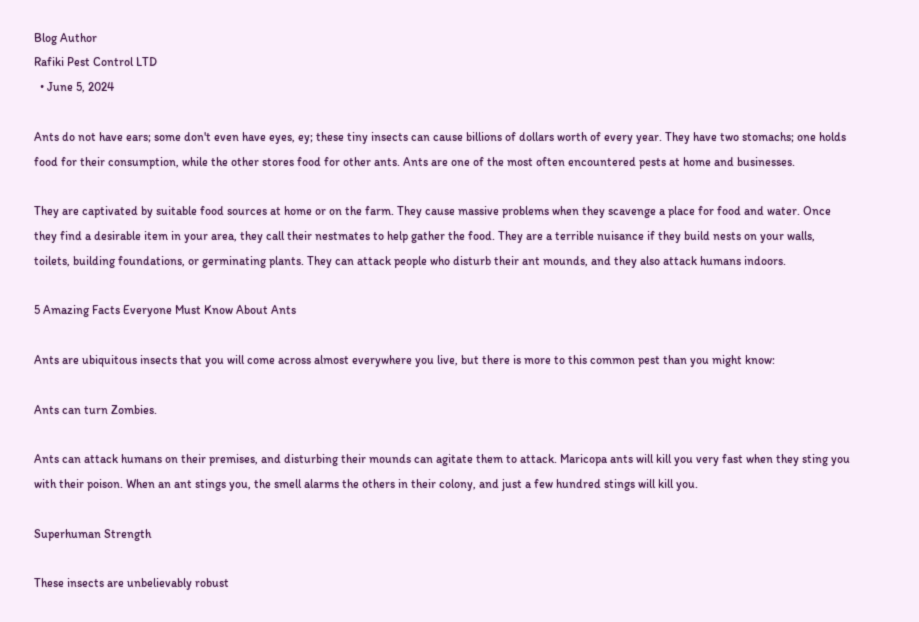Blog Author
Rafiki Pest Control LTD
  • June 5, 2024

Ants do not have ears; some don't even have eyes, ey; these tiny insects can cause billions of dollars worth of every year. They have two stomachs; one holds food for their consumption, while the other stores food for other ants. Ants are one of the most often encountered pests at home and businesses.

They are captivated by suitable food sources at home or on the farm. They cause massive problems when they scavenge a place for food and water. Once they find a desirable item in your area, they call their nestmates to help gather the food. They are a terrible nuisance if they build nests on your walls, toilets, building foundations, or germinating plants. They can attack people who disturb their ant mounds, and they also attack humans indoors.

5 Amazing Facts Everyone Must Know About Ants

Ants are ubiquitous insects that you will come across almost everywhere you live, but there is more to this common pest than you might know:

Ants can turn Zombies.

Ants can attack humans on their premises, and disturbing their mounds can agitate them to attack. Maricopa ants will kill you very fast when they sting you with their poison. When an ant stings you, the smell alarms the others in their colony, and just a few hundred stings will kill you.

Superhuman Strength

These insects are unbelievably robust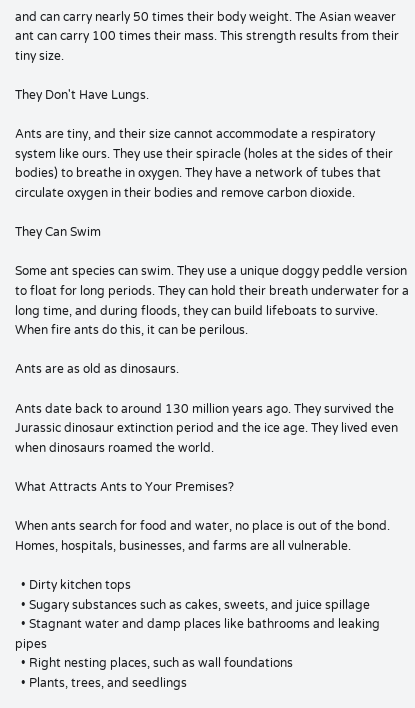and can carry nearly 50 times their body weight. The Asian weaver ant can carry 100 times their mass. This strength results from their tiny size.

They Don't Have Lungs.

Ants are tiny, and their size cannot accommodate a respiratory system like ours. They use their spiracle (holes at the sides of their bodies) to breathe in oxygen. They have a network of tubes that circulate oxygen in their bodies and remove carbon dioxide.

They Can Swim

Some ant species can swim. They use a unique doggy peddle version to float for long periods. They can hold their breath underwater for a long time, and during floods, they can build lifeboats to survive. When fire ants do this, it can be perilous.

Ants are as old as dinosaurs.

Ants date back to around 130 million years ago. They survived the Jurassic dinosaur extinction period and the ice age. They lived even when dinosaurs roamed the world.

What Attracts Ants to Your Premises?

When ants search for food and water, no place is out of the bond. Homes, hospitals, businesses, and farms are all vulnerable.

  • Dirty kitchen tops
  • Sugary substances such as cakes, sweets, and juice spillage
  • Stagnant water and damp places like bathrooms and leaking pipes
  • Right nesting places, such as wall foundations
  • Plants, trees, and seedlings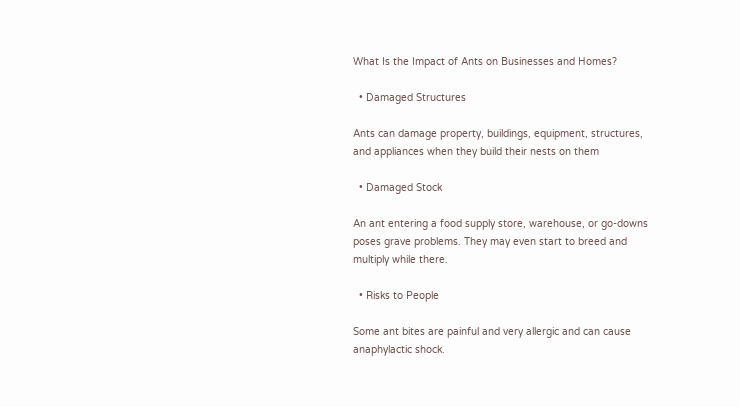What Is the Impact of Ants on Businesses and Homes?

  • Damaged Structures

Ants can damage property, buildings, equipment, structures, and appliances when they build their nests on them

  • Damaged Stock

An ant entering a food supply store, warehouse, or go-downs poses grave problems. They may even start to breed and multiply while there.

  • Risks to People

Some ant bites are painful and very allergic and can cause anaphylactic shock.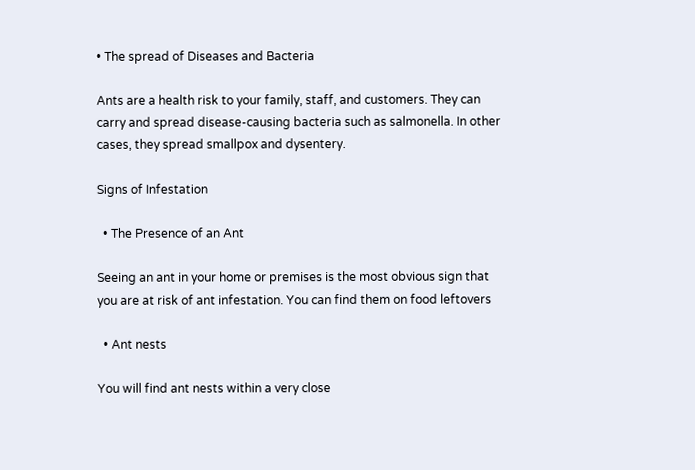• The spread of Diseases and Bacteria

Ants are a health risk to your family, staff, and customers. They can carry and spread disease-causing bacteria such as salmonella. In other cases, they spread smallpox and dysentery.

Signs of Infestation

  • The Presence of an Ant

Seeing an ant in your home or premises is the most obvious sign that you are at risk of ant infestation. You can find them on food leftovers

  • Ant nests

You will find ant nests within a very close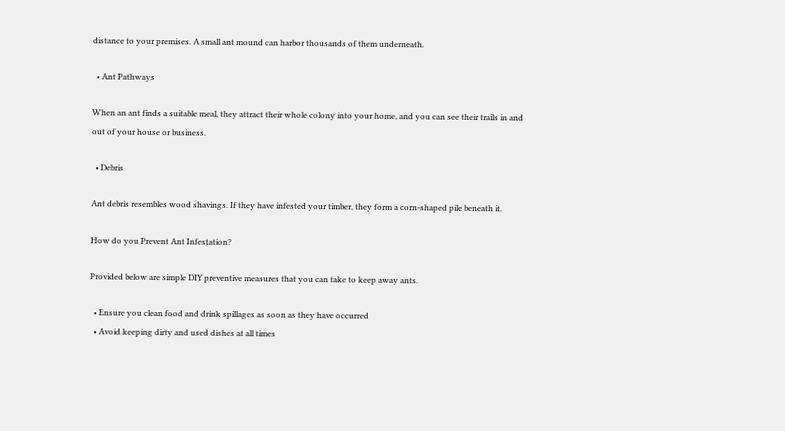distance to your premises. A small ant mound can harbor thousands of them underneath.

  • Ant Pathways

When an ant finds a suitable meal, they attract their whole colony into your home, and you can see their trails in and out of your house or business.

  • Debris

Ant debris resembles wood shavings. If they have infested your timber, they form a corn-shaped pile beneath it.

How do you Prevent Ant Infestation?

Provided below are simple DIY preventive measures that you can take to keep away ants.

  • Ensure you clean food and drink spillages as soon as they have occurred
  • Avoid keeping dirty and used dishes at all times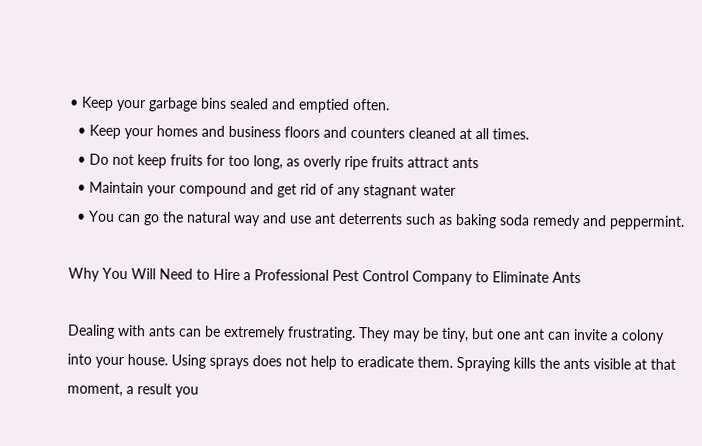• Keep your garbage bins sealed and emptied often.
  • Keep your homes and business floors and counters cleaned at all times.
  • Do not keep fruits for too long, as overly ripe fruits attract ants
  • Maintain your compound and get rid of any stagnant water
  • You can go the natural way and use ant deterrents such as baking soda remedy and peppermint.

Why You Will Need to Hire a Professional Pest Control Company to Eliminate Ants

Dealing with ants can be extremely frustrating. They may be tiny, but one ant can invite a colony into your house. Using sprays does not help to eradicate them. Spraying kills the ants visible at that moment, a result you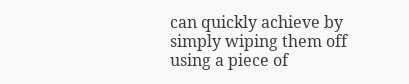can quickly achieve by simply wiping them off using a piece of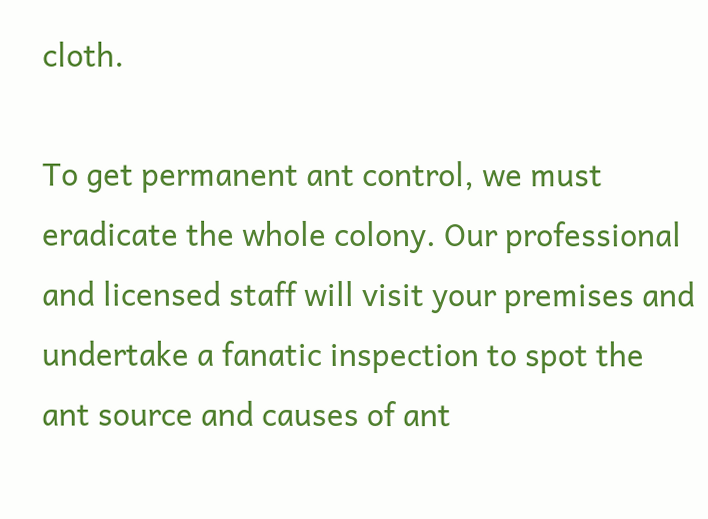cloth.

To get permanent ant control, we must eradicate the whole colony. Our professional and licensed staff will visit your premises and undertake a fanatic inspection to spot the ant source and causes of ant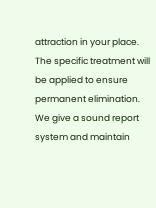attraction in your place. The specific treatment will be applied to ensure permanent elimination. We give a sound report system and maintain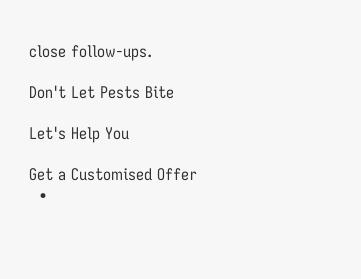close follow-ups.

Don't Let Pests Bite

Let's Help You

Get a Customised Offer
  •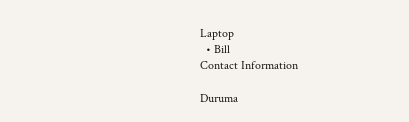Laptop
  • Bill
Contact Information

Duruma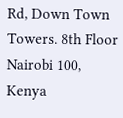Rd, Down Town Towers. 8th Floor
Nairobi 100, Kenya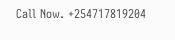Call Now. +254717819204